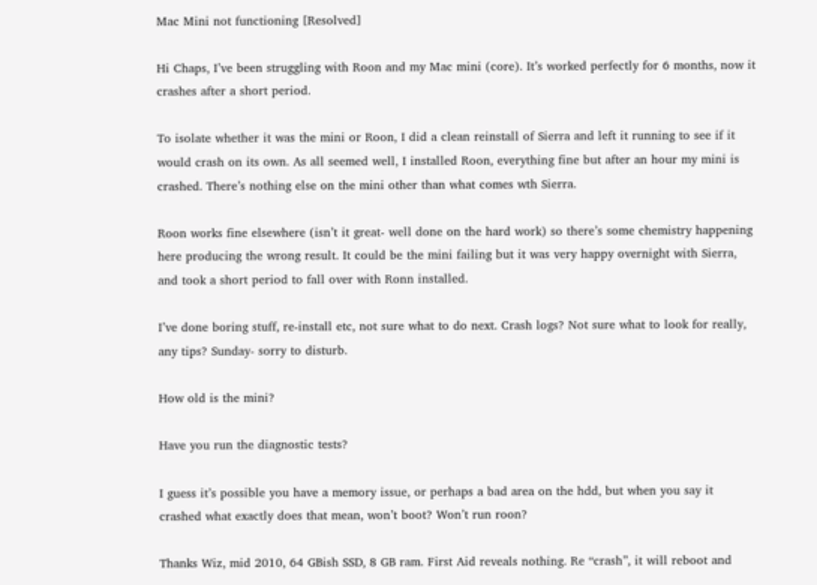Mac Mini not functioning [Resolved]

Hi Chaps, I’ve been struggling with Roon and my Mac mini (core). It’s worked perfectly for 6 months, now it crashes after a short period.

To isolate whether it was the mini or Roon, I did a clean reinstall of Sierra and left it running to see if it would crash on its own. As all seemed well, I installed Roon, everything fine but after an hour my mini is crashed. There’s nothing else on the mini other than what comes wth Sierra.

Roon works fine elsewhere (isn’t it great- well done on the hard work) so there’s some chemistry happening here producing the wrong result. It could be the mini failing but it was very happy overnight with Sierra, and took a short period to fall over with Ronn installed.

I’ve done boring stuff, re-install etc, not sure what to do next. Crash logs? Not sure what to look for really, any tips? Sunday- sorry to disturb.

How old is the mini?

Have you run the diagnostic tests?

I guess it’s possible you have a memory issue, or perhaps a bad area on the hdd, but when you say it crashed what exactly does that mean, won’t boot? Won’t run roon?

Thanks Wiz, mid 2010, 64 GBish SSD, 8 GB ram. First Aid reveals nothing. Re “crash”, it will reboot and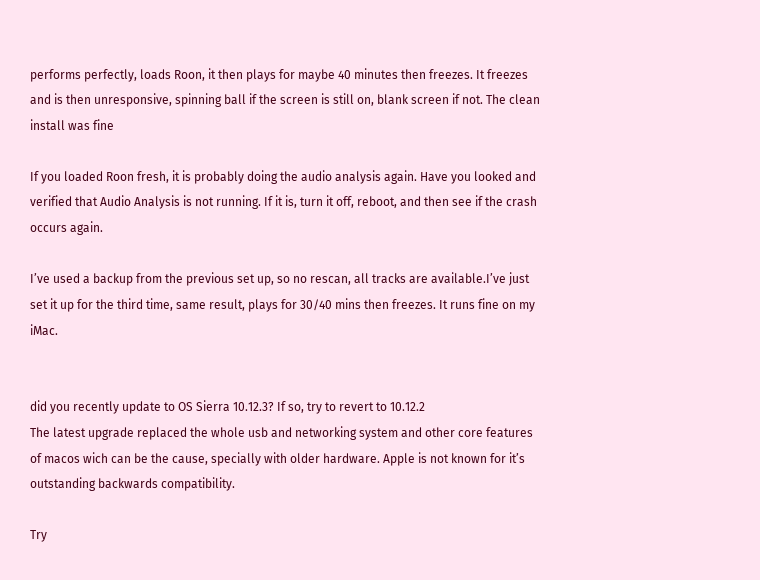performs perfectly, loads Roon, it then plays for maybe 40 minutes then freezes. It freezes and is then unresponsive, spinning ball if the screen is still on, blank screen if not. The clean install was fine

If you loaded Roon fresh, it is probably doing the audio analysis again. Have you looked and verified that Audio Analysis is not running. If it is, turn it off, reboot, and then see if the crash occurs again.

I’ve used a backup from the previous set up, so no rescan, all tracks are available.I’ve just set it up for the third time, same result, plays for 30/40 mins then freezes. It runs fine on my iMac.


did you recently update to OS Sierra 10.12.3? If so, try to revert to 10.12.2
The latest upgrade replaced the whole usb and networking system and other core features of macos wich can be the cause, specially with older hardware. Apple is not known for it’s outstanding backwards compatibility.

Try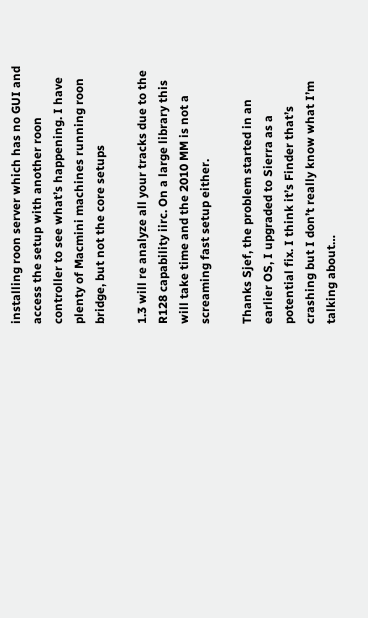installing roon server which has no GUI and access the setup with another roon controller to see what’s happening. I have plenty of Macmini machines running roon bridge, but not the core setups

1.3 will re analyze all your tracks due to the R128 capability iirc. On a large library this will take time and the 2010 MM is not a screaming fast setup either.

Thanks Sjef, the problem started in an earlier OS, I upgraded to Sierra as a potential fix. I think it’s Finder that’s crashing but I don’t really know what I’m talking about…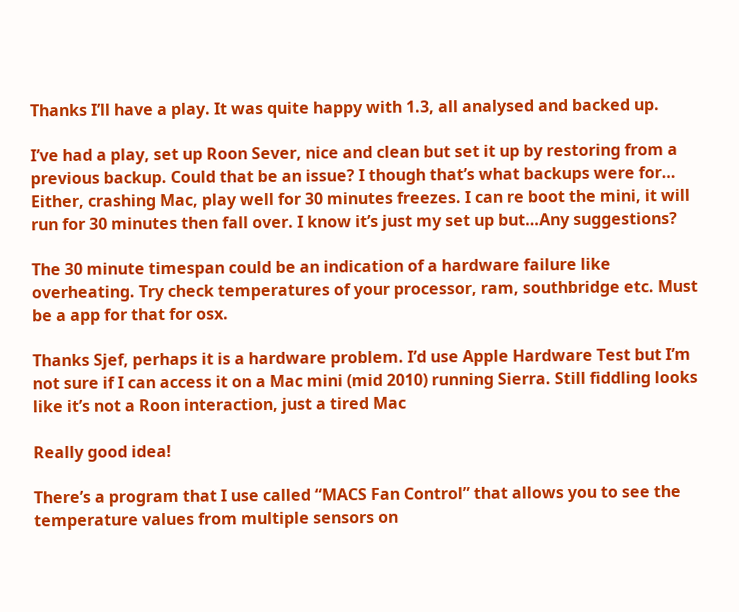Thanks I’ll have a play. It was quite happy with 1.3, all analysed and backed up.

I’ve had a play, set up Roon Sever, nice and clean but set it up by restoring from a previous backup. Could that be an issue? I though that’s what backups were for… Either, crashing Mac, play well for 30 minutes freezes. I can re boot the mini, it will run for 30 minutes then fall over. I know it’s just my set up but…Any suggestions?

The 30 minute timespan could be an indication of a hardware failure like overheating. Try check temperatures of your processor, ram, southbridge etc. Must be a app for that for osx.

Thanks Sjef, perhaps it is a hardware problem. I’d use Apple Hardware Test but I’m not sure if I can access it on a Mac mini (mid 2010) running Sierra. Still fiddling looks like it’s not a Roon interaction, just a tired Mac

Really good idea!

There’s a program that I use called “MACS Fan Control” that allows you to see the temperature values from multiple sensors on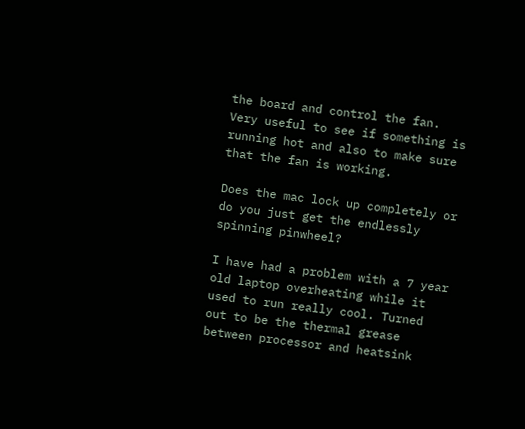the board and control the fan. Very useful to see if something is running hot and also to make sure that the fan is working.

Does the mac lock up completely or do you just get the endlessly spinning pinwheel?

I have had a problem with a 7 year old laptop overheating while it used to run really cool. Turned out to be the thermal grease between processor and heatsink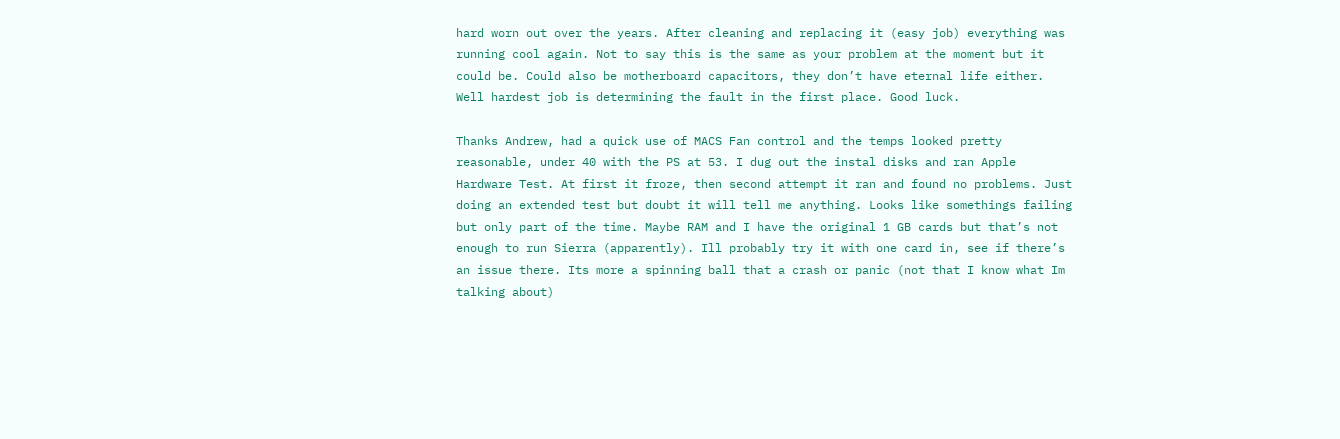hard worn out over the years. After cleaning and replacing it (easy job) everything was running cool again. Not to say this is the same as your problem at the moment but it could be. Could also be motherboard capacitors, they don’t have eternal life either. Well hardest job is determining the fault in the first place. Good luck.

Thanks Andrew, had a quick use of MACS Fan control and the temps looked pretty reasonable, under 40 with the PS at 53. I dug out the instal disks and ran Apple Hardware Test. At first it froze, then second attempt it ran and found no problems. Just doing an extended test but doubt it will tell me anything. Looks like somethings failing but only part of the time. Maybe RAM and I have the original 1 GB cards but that’s not enough to run Sierra (apparently). Ill probably try it with one card in, see if there’s an issue there. Its more a spinning ball that a crash or panic (not that I know what Im talking about)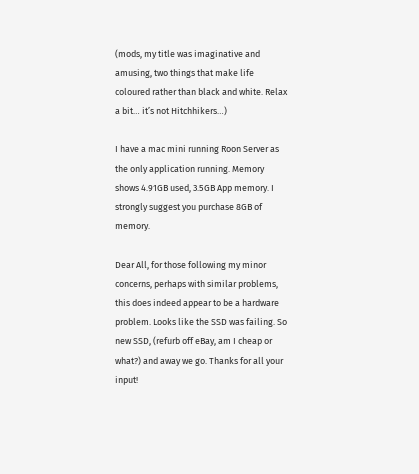(mods, my title was imaginative and amusing, two things that make life coloured rather than black and white. Relax a bit… it’s not Hitchhikers…)

I have a mac mini running Roon Server as the only application running. Memory shows 4.91GB used, 3.5GB App memory. I strongly suggest you purchase 8GB of memory.

Dear All, for those following my minor concerns, perhaps with similar problems, this does indeed appear to be a hardware problem. Looks like the SSD was failing. So new SSD, (refurb off eBay, am I cheap or what?) and away we go. Thanks for all your input!